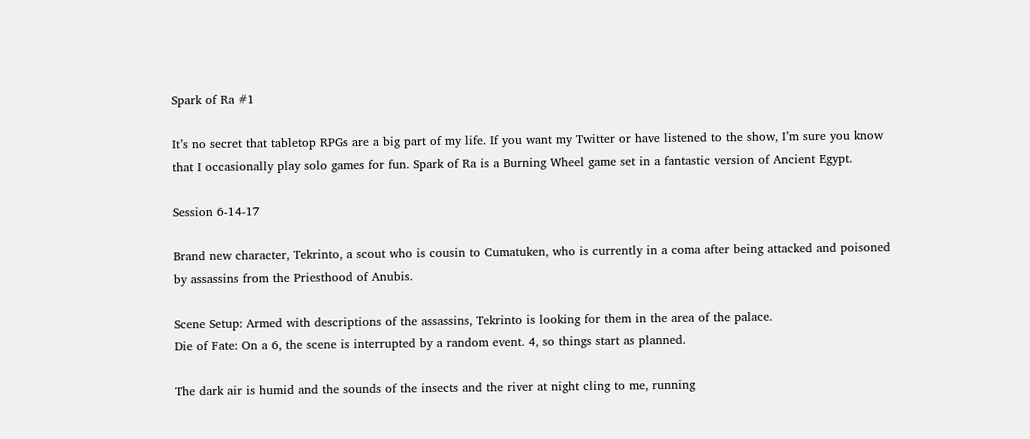Spark of Ra #1

It’s no secret that tabletop RPGs are a big part of my life. If you want my Twitter or have listened to the show, I’m sure you know that I occasionally play solo games for fun. Spark of Ra is a Burning Wheel game set in a fantastic version of Ancient Egypt.

Session 6-14-17

Brand new character, Tekrinto, a scout who is cousin to Cumatuken, who is currently in a coma after being attacked and poisoned by assassins from the Priesthood of Anubis.

Scene Setup: Armed with descriptions of the assassins, Tekrinto is looking for them in the area of the palace.
Die of Fate: On a 6, the scene is interrupted by a random event. 4, so things start as planned.

The dark air is humid and the sounds of the insects and the river at night cling to me, running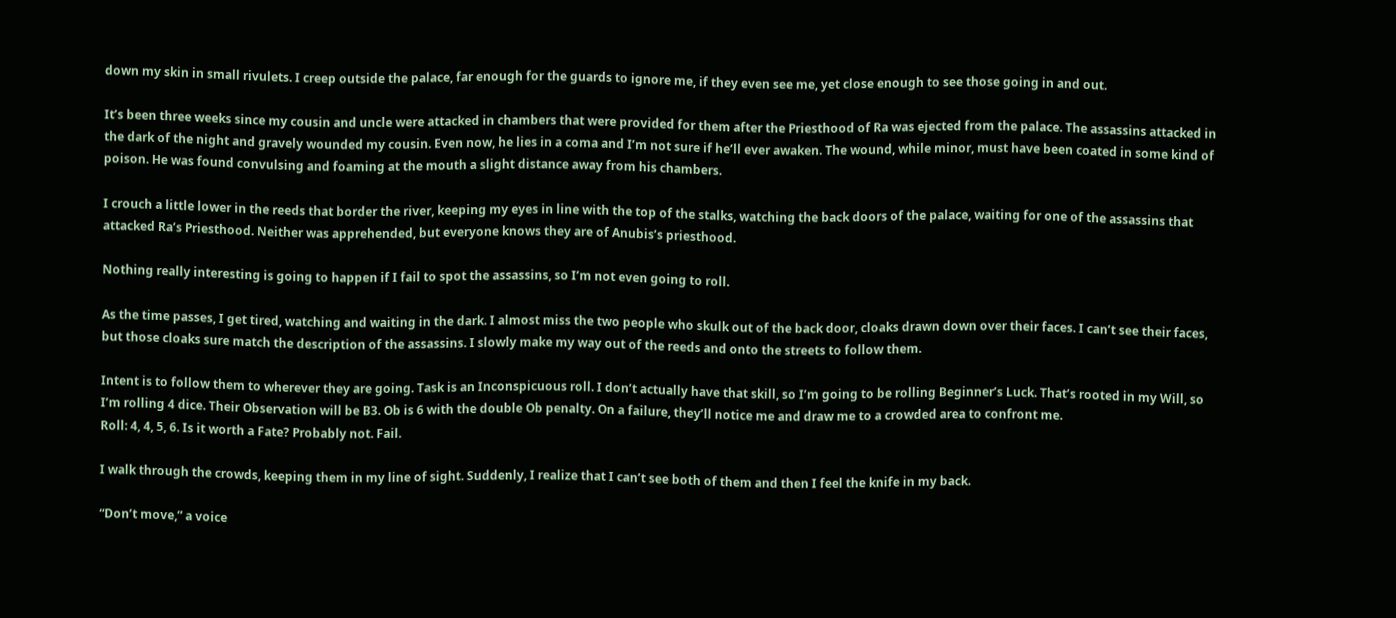down my skin in small rivulets. I creep outside the palace, far enough for the guards to ignore me, if they even see me, yet close enough to see those going in and out.

It’s been three weeks since my cousin and uncle were attacked in chambers that were provided for them after the Priesthood of Ra was ejected from the palace. The assassins attacked in the dark of the night and gravely wounded my cousin. Even now, he lies in a coma and I’m not sure if he’ll ever awaken. The wound, while minor, must have been coated in some kind of poison. He was found convulsing and foaming at the mouth a slight distance away from his chambers.

I crouch a little lower in the reeds that border the river, keeping my eyes in line with the top of the stalks, watching the back doors of the palace, waiting for one of the assassins that attacked Ra’s Priesthood. Neither was apprehended, but everyone knows they are of Anubis’s priesthood.

Nothing really interesting is going to happen if I fail to spot the assassins, so I’m not even going to roll.

As the time passes, I get tired, watching and waiting in the dark. I almost miss the two people who skulk out of the back door, cloaks drawn down over their faces. I can’t see their faces, but those cloaks sure match the description of the assassins. I slowly make my way out of the reeds and onto the streets to follow them.

Intent is to follow them to wherever they are going. Task is an Inconspicuous roll. I don’t actually have that skill, so I’m going to be rolling Beginner’s Luck. That’s rooted in my Will, so I’m rolling 4 dice. Their Observation will be B3. Ob is 6 with the double Ob penalty. On a failure, they’ll notice me and draw me to a crowded area to confront me.
Roll: 4, 4, 5, 6. Is it worth a Fate? Probably not. Fail.

I walk through the crowds, keeping them in my line of sight. Suddenly, I realize that I can’t see both of them and then I feel the knife in my back.

“Don’t move,” a voice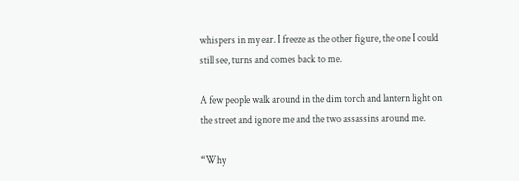whispers in my ear. I freeze as the other figure, the one I could still see, turns and comes back to me.

A few people walk around in the dim torch and lantern light on the street and ignore me and the two assassins around me.

“Why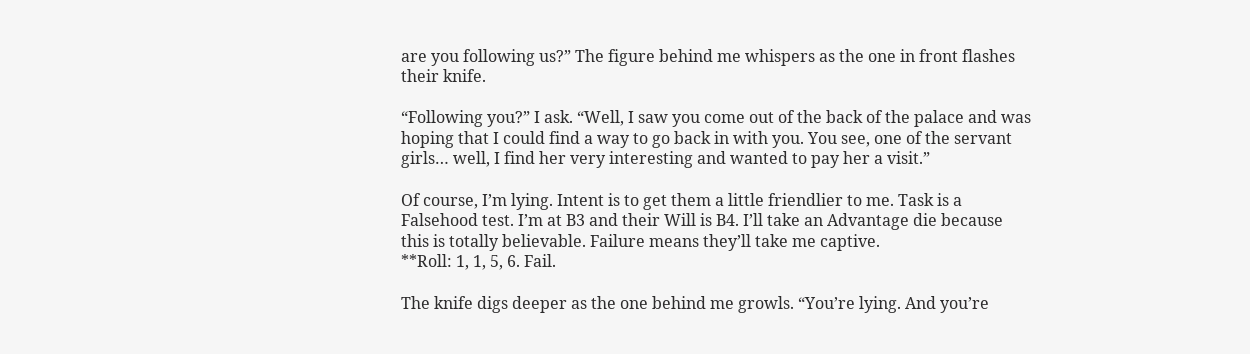are you following us?” The figure behind me whispers as the one in front flashes their knife.

“Following you?” I ask. “Well, I saw you come out of the back of the palace and was hoping that I could find a way to go back in with you. You see, one of the servant girls… well, I find her very interesting and wanted to pay her a visit.”

Of course, I’m lying. Intent is to get them a little friendlier to me. Task is a Falsehood test. I’m at B3 and their Will is B4. I’ll take an Advantage die because this is totally believable. Failure means they’ll take me captive.
**Roll: 1, 1, 5, 6. Fail.

The knife digs deeper as the one behind me growls. “You’re lying. And you’re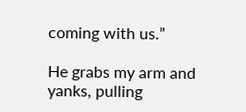coming with us.”

He grabs my arm and yanks, pulling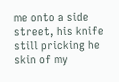me onto a side street, his knife still pricking he skin of my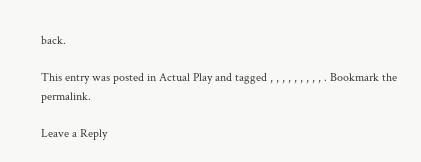back.

This entry was posted in Actual Play and tagged , , , , , , , , , . Bookmark the permalink.

Leave a Reply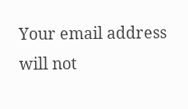Your email address will not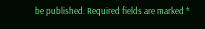be published. Required fields are marked *